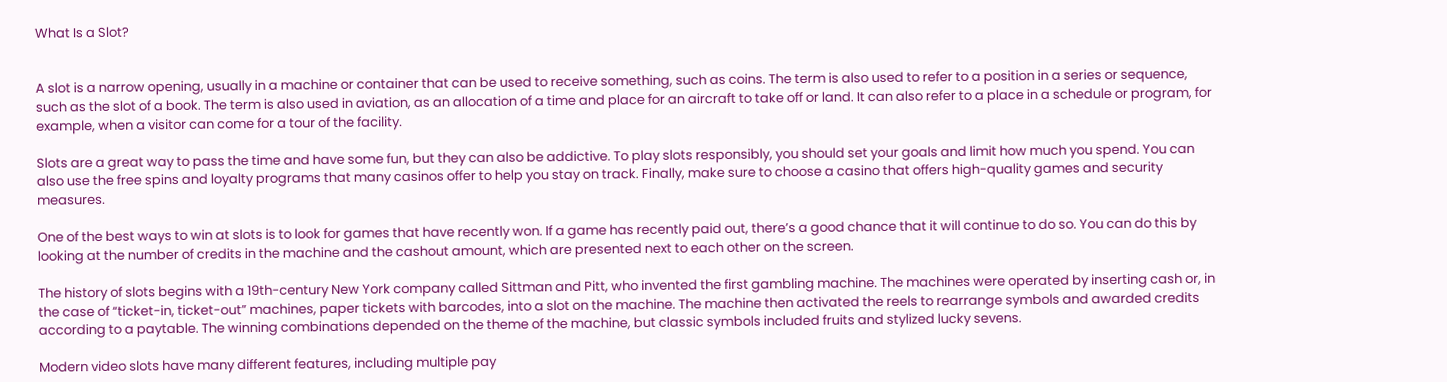What Is a Slot?


A slot is a narrow opening, usually in a machine or container that can be used to receive something, such as coins. The term is also used to refer to a position in a series or sequence, such as the slot of a book. The term is also used in aviation, as an allocation of a time and place for an aircraft to take off or land. It can also refer to a place in a schedule or program, for example, when a visitor can come for a tour of the facility.

Slots are a great way to pass the time and have some fun, but they can also be addictive. To play slots responsibly, you should set your goals and limit how much you spend. You can also use the free spins and loyalty programs that many casinos offer to help you stay on track. Finally, make sure to choose a casino that offers high-quality games and security measures.

One of the best ways to win at slots is to look for games that have recently won. If a game has recently paid out, there’s a good chance that it will continue to do so. You can do this by looking at the number of credits in the machine and the cashout amount, which are presented next to each other on the screen.

The history of slots begins with a 19th-century New York company called Sittman and Pitt, who invented the first gambling machine. The machines were operated by inserting cash or, in the case of “ticket-in, ticket-out” machines, paper tickets with barcodes, into a slot on the machine. The machine then activated the reels to rearrange symbols and awarded credits according to a paytable. The winning combinations depended on the theme of the machine, but classic symbols included fruits and stylized lucky sevens.

Modern video slots have many different features, including multiple pay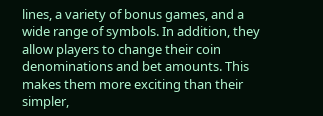lines, a variety of bonus games, and a wide range of symbols. In addition, they allow players to change their coin denominations and bet amounts. This makes them more exciting than their simpler,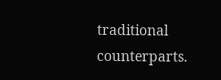traditional counterparts.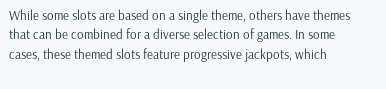While some slots are based on a single theme, others have themes that can be combined for a diverse selection of games. In some cases, these themed slots feature progressive jackpots, which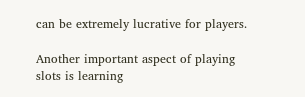can be extremely lucrative for players.

Another important aspect of playing slots is learning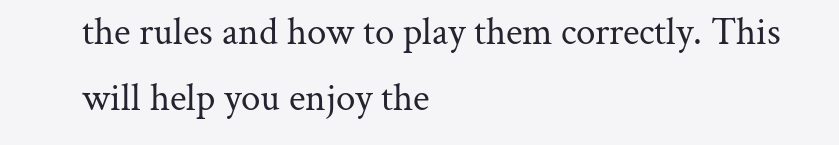the rules and how to play them correctly. This will help you enjoy the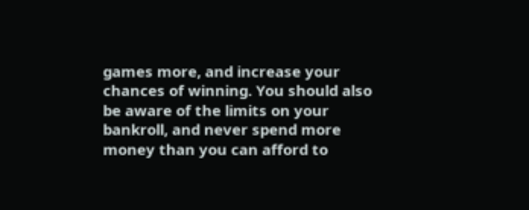games more, and increase your chances of winning. You should also be aware of the limits on your bankroll, and never spend more money than you can afford to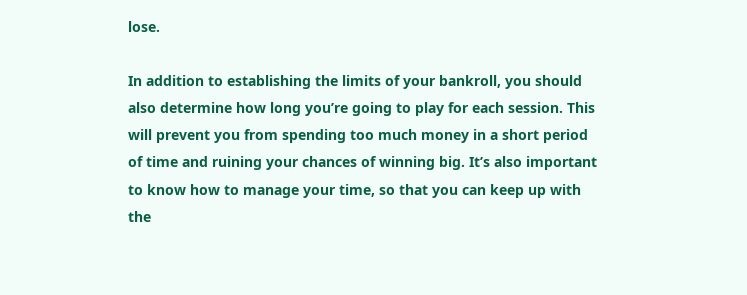lose.

In addition to establishing the limits of your bankroll, you should also determine how long you’re going to play for each session. This will prevent you from spending too much money in a short period of time and ruining your chances of winning big. It’s also important to know how to manage your time, so that you can keep up with the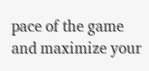pace of the game and maximize your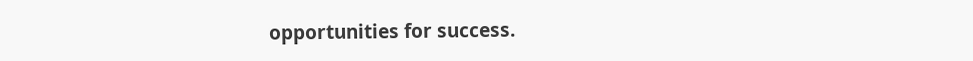opportunities for success.